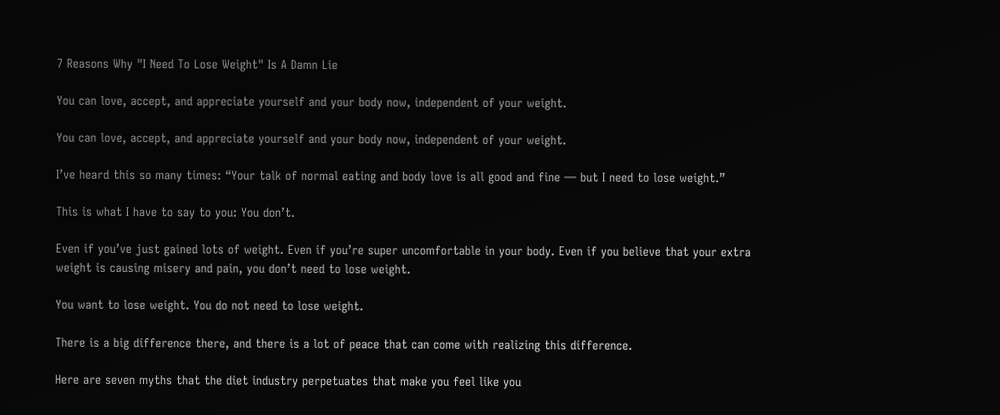7 Reasons Why "I Need To Lose Weight" Is A Damn Lie

You can love, accept, and appreciate yourself and your body now, independent of your weight.

You can love, accept, and appreciate yourself and your body now, independent of your weight.

I’ve heard this so many times: “Your talk of normal eating and body love is all good and fine — but I need to lose weight.”

This is what I have to say to you: You don’t.

Even if you’ve just gained lots of weight. Even if you’re super uncomfortable in your body. Even if you believe that your extra weight is causing misery and pain, you don’t need to lose weight.

You want to lose weight. You do not need to lose weight.

There is a big difference there, and there is a lot of peace that can come with realizing this difference.

Here are seven myths that the diet industry perpetuates that make you feel like you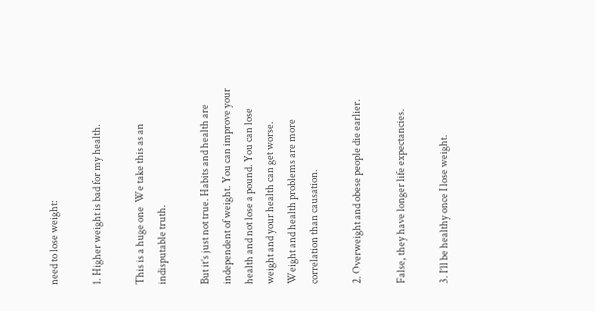need to lose weight:

1. Higher weight is bad for my health.

This is a huge one  We take this as an indisputable truth.

But it’s just not true. Habits and health are independent of weight. You can improve your health and not lose a pound. You can lose weight and your health can get worse. Weight and health problems are more correlation than causation.

2. Overweight and obese people die earlier.

False, they have longer life expectancies.

3. I’ll be healthy once I lose weight.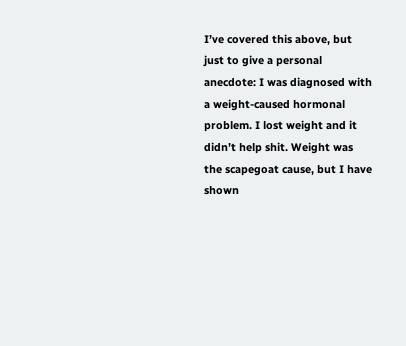I’ve covered this above, but just to give a personal anecdote: I was diagnosed with a weight-caused hormonal problem. I lost weight and it didn’t help shit. Weight was the scapegoat cause, but I have shown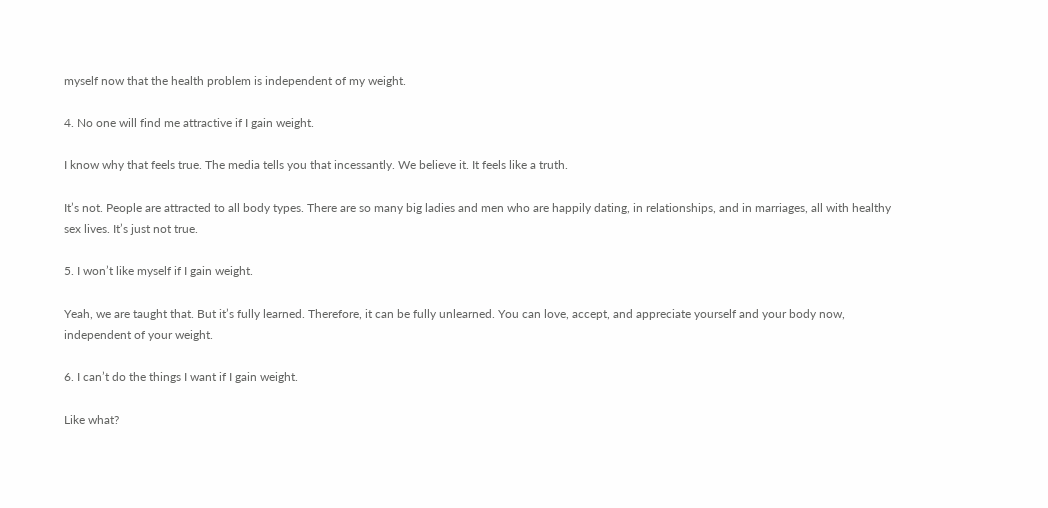myself now that the health problem is independent of my weight.

4. No one will find me attractive if I gain weight.

I know why that feels true. The media tells you that incessantly. We believe it. It feels like a truth.

It’s not. People are attracted to all body types. There are so many big ladies and men who are happily dating, in relationships, and in marriages, all with healthy sex lives. It’s just not true.

5. I won’t like myself if I gain weight.

Yeah, we are taught that. But it’s fully learned. Therefore, it can be fully unlearned. You can love, accept, and appreciate yourself and your body now, independent of your weight.

6. I can’t do the things I want if I gain weight.

Like what?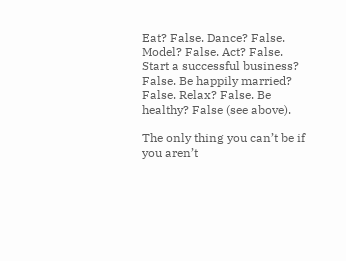Eat? False. Dance? False. Model? False. Act? False. Start a successful business? False. Be happily married? False. Relax? False. Be healthy? False (see above).

The only thing you can’t be if you aren’t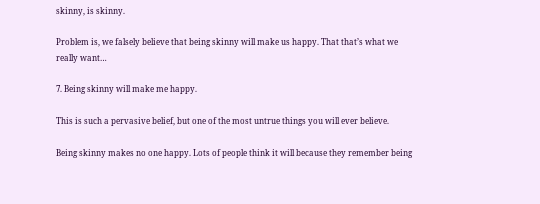skinny, is skinny.

Problem is, we falsely believe that being skinny will make us happy. That that’s what we really want…

7. Being skinny will make me happy.

This is such a pervasive belief, but one of the most untrue things you will ever believe.

Being skinny makes no one happy. Lots of people think it will because they remember being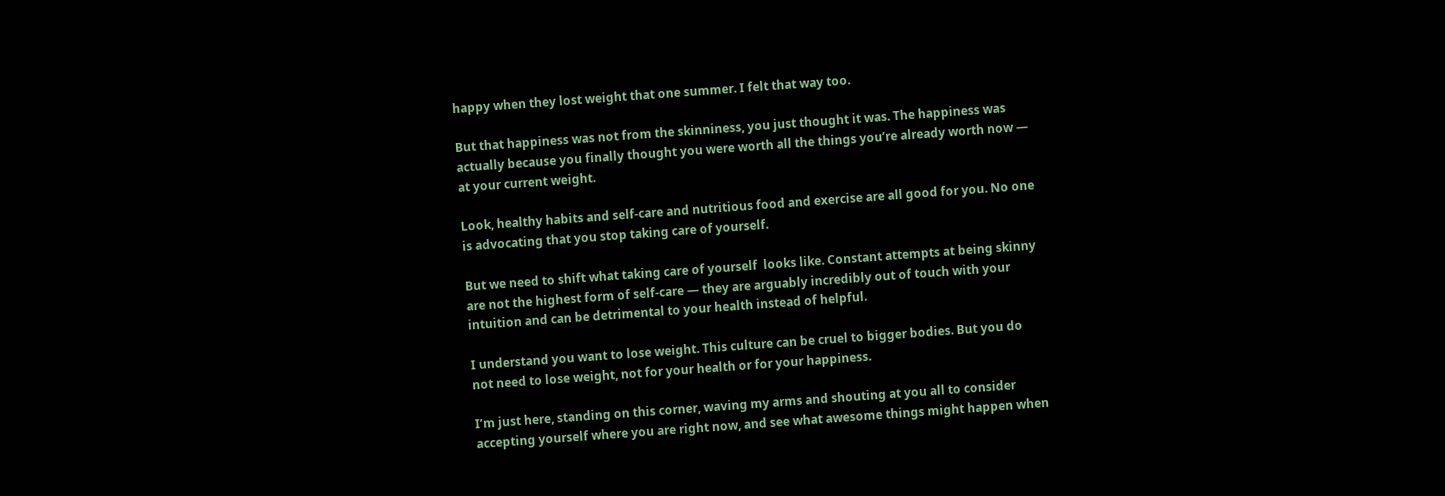happy when they lost weight that one summer. I felt that way too.

But that happiness was not from the skinniness, you just thought it was. The happiness was actually because you finally thought you were worth all the things you’re already worth now — at your current weight.

Look, healthy habits and self-care and nutritious food and exercise are all good for you. No one is advocating that you stop taking care of yourself.

But we need to shift what taking care of yourself  looks like. Constant attempts at being skinny are not the highest form of self-care — they are arguably incredibly out of touch with your intuition and can be detrimental to your health instead of helpful.

I understand you want to lose weight. This culture can be cruel to bigger bodies. But you do not need to lose weight, not for your health or for your happiness.

I’m just here, standing on this corner, waving my arms and shouting at you all to consider accepting yourself where you are right now, and see what awesome things might happen when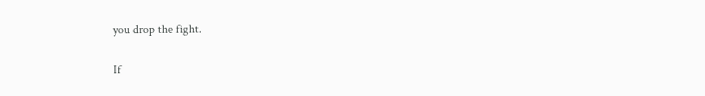you drop the fight.

If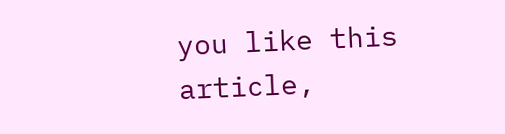you like this article,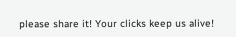please share it! Your clicks keep us alive!